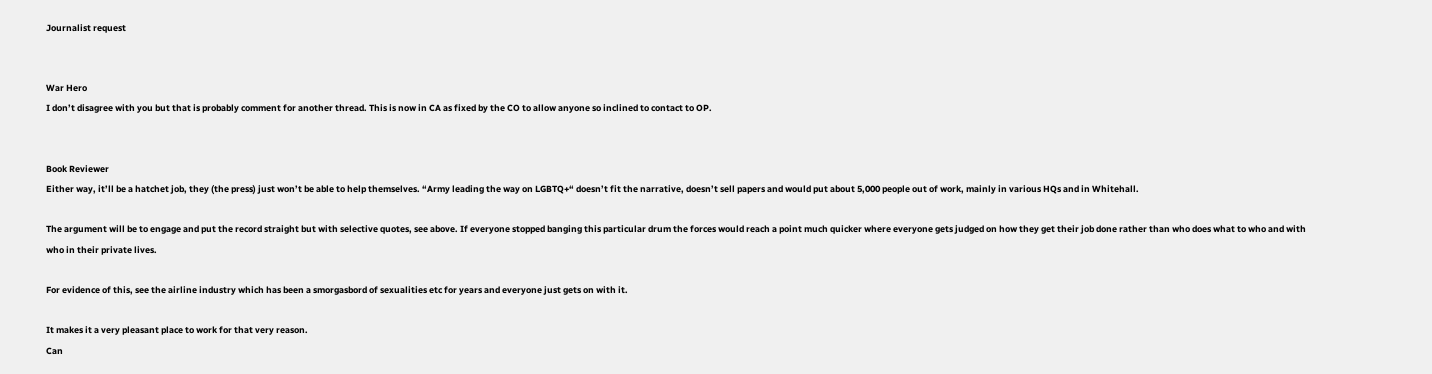Journalist request


War Hero
I don’t disagree with you but that is probably comment for another thread. This is now in CA as fixed by the CO to allow anyone so inclined to contact to OP.


Book Reviewer
Either way, it’ll be a hatchet job, they (the press) just won’t be able to help themselves. “Army leading the way on LGBTQ+“ doesn’t fit the narrative, doesn’t sell papers and would put about 5,000 people out of work, mainly in various HQs and in Whitehall.

The argument will be to engage and put the record straight but with selective quotes, see above. If everyone stopped banging this particular drum the forces would reach a point much quicker where everyone gets judged on how they get their job done rather than who does what to who and with who in their private lives.

For evidence of this, see the airline industry which has been a smorgasbord of sexualities etc for years and everyone just gets on with it.

It makes it a very pleasant place to work for that very reason.
Can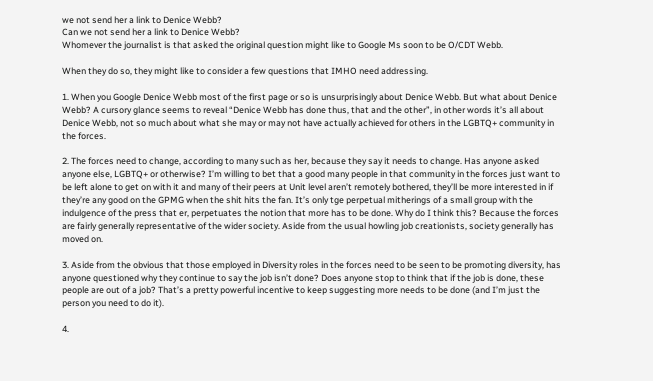we not send her a link to Denice Webb?
Can we not send her a link to Denice Webb?
Whomever the journalist is that asked the original question might like to Google Ms soon to be O/CDT Webb.

When they do so, they might like to consider a few questions that IMHO need addressing.

1. When you Google Denice Webb most of the first page or so is unsurprisingly about Denice Webb. But what about Denice Webb? A cursory glance seems to reveal “Denice Webb has done thus, that and the other”, in other words it’s all about Denice Webb, not so much about what she may or may not have actually achieved for others in the LGBTQ+ community in the forces.

2. The forces need to change, according to many such as her, because they say it needs to change. Has anyone asked anyone else, LGBTQ+ or otherwise? I’m willing to bet that a good many people in that community in the forces just want to be left alone to get on with it and many of their peers at Unit level aren’t remotely bothered, they’ll be more interested in if they’re any good on the GPMG when the shit hits the fan. It’s only tge perpetual mitherings of a small group with the indulgence of the press that er, perpetuates the notion that more has to be done. Why do I think this? Because the forces are fairly generally representative of the wider society. Aside from the usual howling job creationists, society generally has moved on.

3. Aside from the obvious that those employed in Diversity roles in the forces need to be seen to be promoting diversity, has anyone questioned why they continue to say the job isn’t done? Does anyone stop to think that if the job is done, these people are out of a job? That’s a pretty powerful incentive to keep suggesting more needs to be done (and I’m just the person you need to do it).

4.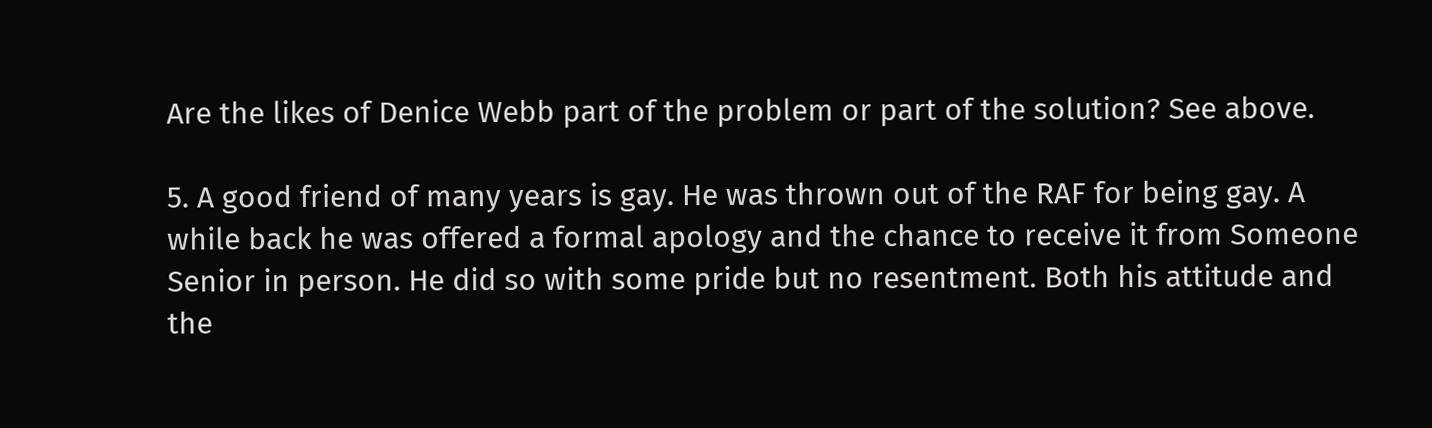Are the likes of Denice Webb part of the problem or part of the solution? See above.

5. A good friend of many years is gay. He was thrown out of the RAF for being gay. A while back he was offered a formal apology and the chance to receive it from Someone Senior in person. He did so with some pride but no resentment. Both his attitude and the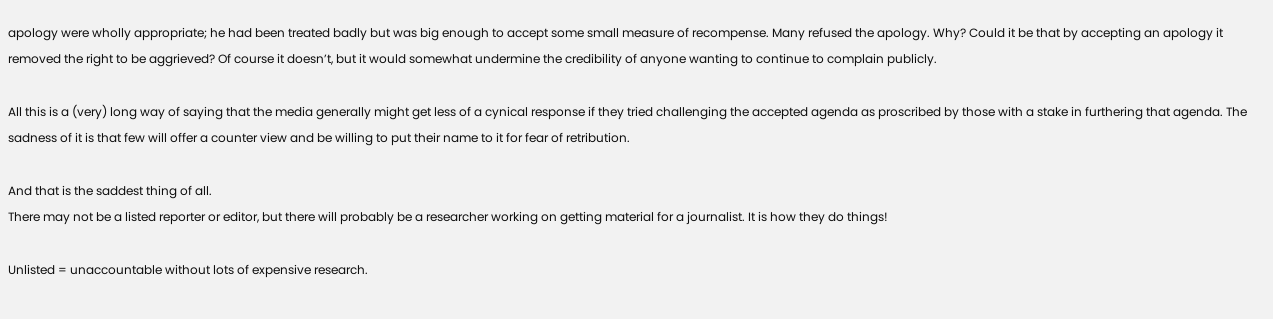apology were wholly appropriate; he had been treated badly but was big enough to accept some small measure of recompense. Many refused the apology. Why? Could it be that by accepting an apology it removed the right to be aggrieved? Of course it doesn’t, but it would somewhat undermine the credibility of anyone wanting to continue to complain publicly.

All this is a (very) long way of saying that the media generally might get less of a cynical response if they tried challenging the accepted agenda as proscribed by those with a stake in furthering that agenda. The sadness of it is that few will offer a counter view and be willing to put their name to it for fear of retribution.

And that is the saddest thing of all.
There may not be a listed reporter or editor, but there will probably be a researcher working on getting material for a journalist. It is how they do things!

Unlisted = unaccountable without lots of expensive research.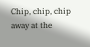Chip, chip, chip away at the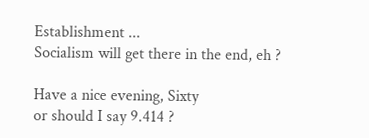Establishment ...
Socialism will get there in the end, eh ?

Have a nice evening, Sixty
or should I say 9.414 ?